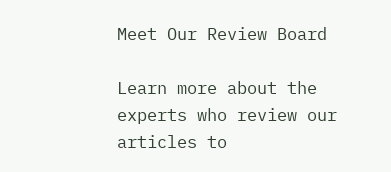Meet Our Review Board

Learn more about the experts who review our articles to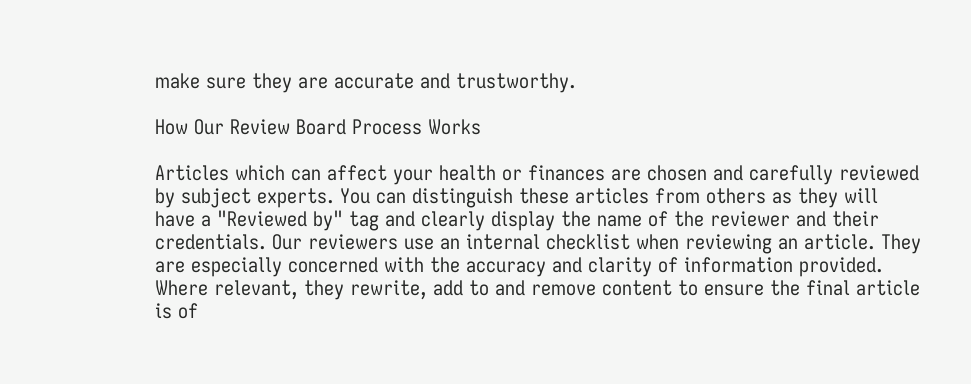make sure they are accurate and trustworthy.

How Our Review Board Process Works

Articles which can affect your health or finances are chosen and carefully reviewed by subject experts. You can distinguish these articles from others as they will have a "Reviewed by" tag and clearly display the name of the reviewer and their credentials. Our reviewers use an internal checklist when reviewing an article. They are especially concerned with the accuracy and clarity of information provided. Where relevant, they rewrite, add to and remove content to ensure the final article is of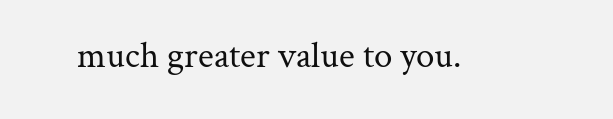much greater value to you.